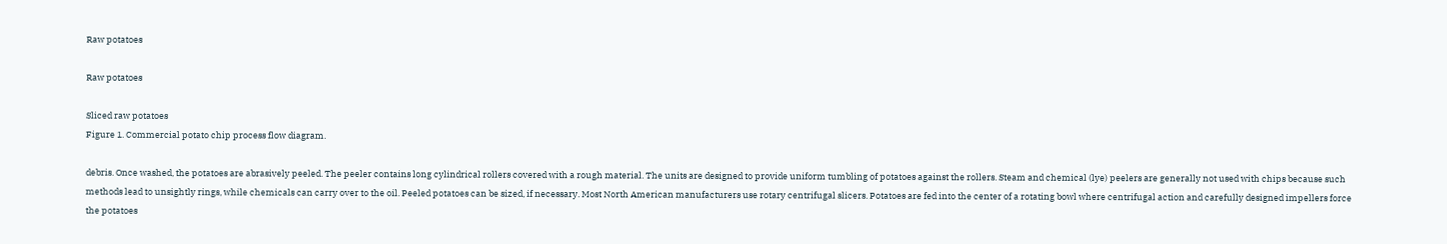Raw potatoes

Raw potatoes

Sliced raw potatoes
Figure 1. Commercial potato chip process flow diagram.

debris. Once washed, the potatoes are abrasively peeled. The peeler contains long cylindrical rollers covered with a rough material. The units are designed to provide uniform tumbling of potatoes against the rollers. Steam and chemical (lye) peelers are generally not used with chips because such methods lead to unsightly rings, while chemicals can carry over to the oil. Peeled potatoes can be sized, if necessary. Most North American manufacturers use rotary centrifugal slicers. Potatoes are fed into the center of a rotating bowl where centrifugal action and carefully designed impellers force the potatoes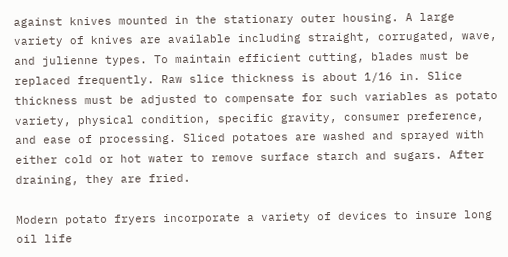against knives mounted in the stationary outer housing. A large variety of knives are available including straight, corrugated, wave, and julienne types. To maintain efficient cutting, blades must be replaced frequently. Raw slice thickness is about 1/16 in. Slice thickness must be adjusted to compensate for such variables as potato variety, physical condition, specific gravity, consumer preference, and ease of processing. Sliced potatoes are washed and sprayed with either cold or hot water to remove surface starch and sugars. After draining, they are fried.

Modern potato fryers incorporate a variety of devices to insure long oil life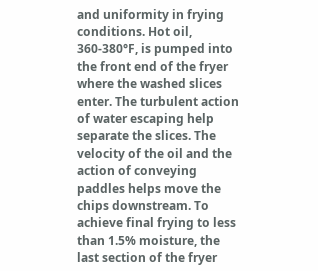and uniformity in frying conditions. Hot oil, 360-380°F, is pumped into the front end of the fryer where the washed slices enter. The turbulent action of water escaping help separate the slices. The velocity of the oil and the action of conveying paddles helps move the chips downstream. To achieve final frying to less than 1.5% moisture, the last section of the fryer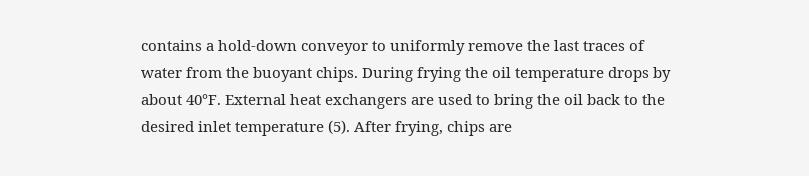contains a hold-down conveyor to uniformly remove the last traces of water from the buoyant chips. During frying the oil temperature drops by about 40°F. External heat exchangers are used to bring the oil back to the desired inlet temperature (5). After frying, chips are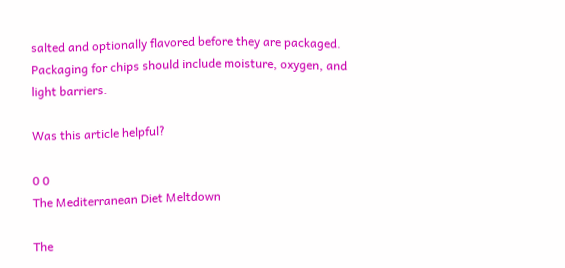salted and optionally flavored before they are packaged. Packaging for chips should include moisture, oxygen, and light barriers.

Was this article helpful?

0 0
The Mediterranean Diet Meltdown

The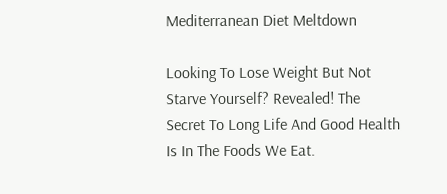Mediterranean Diet Meltdown

Looking To Lose Weight But Not Starve Yourself? Revealed! The Secret To Long Life And Good Health Is In The Foods We Eat.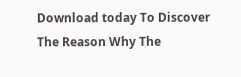Download today To Discover The Reason Why The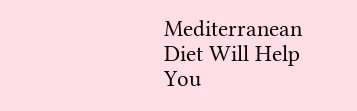Mediterranean Diet Will Help You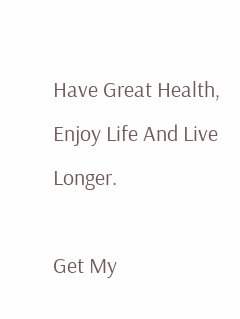Have Great Health, Enjoy Life And Live Longer.

Get My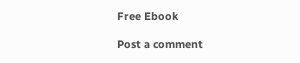Free Ebook

Post a comment